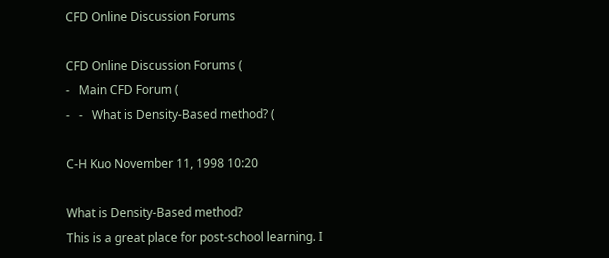CFD Online Discussion Forums

CFD Online Discussion Forums (
-   Main CFD Forum (
-   -   What is Density-Based method? (

C-H Kuo November 11, 1998 10:20

What is Density-Based method?
This is a great place for post-school learning. I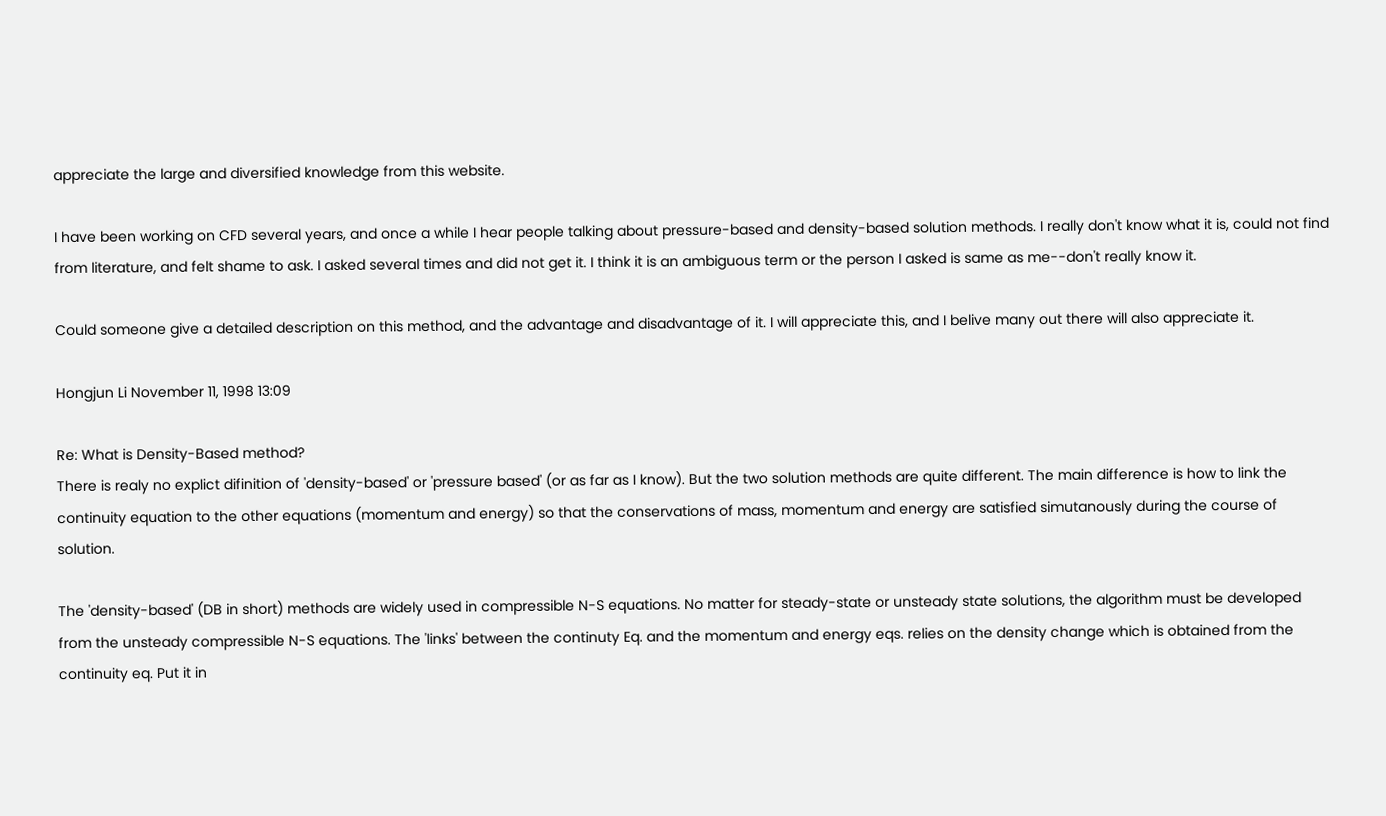appreciate the large and diversified knowledge from this website.

I have been working on CFD several years, and once a while I hear people talking about pressure-based and density-based solution methods. I really don't know what it is, could not find from literature, and felt shame to ask. I asked several times and did not get it. I think it is an ambiguous term or the person I asked is same as me--don't really know it.

Could someone give a detailed description on this method, and the advantage and disadvantage of it. I will appreciate this, and I belive many out there will also appreciate it.

Hongjun Li November 11, 1998 13:09

Re: What is Density-Based method?
There is realy no explict difinition of 'density-based' or 'pressure based' (or as far as I know). But the two solution methods are quite different. The main difference is how to link the continuity equation to the other equations (momentum and energy) so that the conservations of mass, momentum and energy are satisfied simutanously during the course of solution.

The 'density-based' (DB in short) methods are widely used in compressible N-S equations. No matter for steady-state or unsteady state solutions, the algorithm must be developed from the unsteady compressible N-S equations. The 'links' between the continuty Eq. and the momentum and energy eqs. relies on the density change which is obtained from the continuity eq. Put it in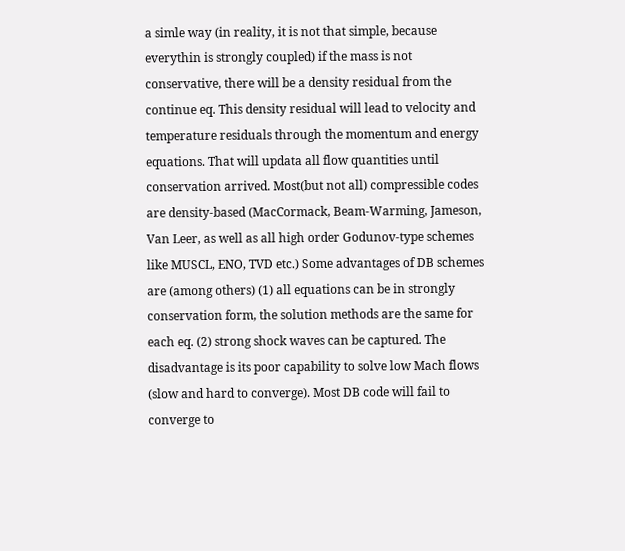a simle way (in reality, it is not that simple, because everythin is strongly coupled) if the mass is not conservative, there will be a density residual from the continue eq. This density residual will lead to velocity and temperature residuals through the momentum and energy equations. That will updata all flow quantities until conservation arrived. Most(but not all) compressible codes are density-based (MacCormack, Beam-Warming, Jameson, Van Leer, as well as all high order Godunov-type schemes like MUSCL, ENO, TVD etc.) Some advantages of DB schemes are (among others) (1) all equations can be in strongly conservation form, the solution methods are the same for each eq. (2) strong shock waves can be captured. The disadvantage is its poor capability to solve low Mach flows (slow and hard to converge). Most DB code will fail to converge to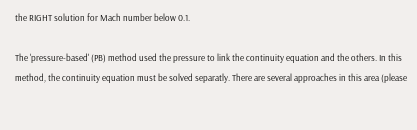the RIGHT solution for Mach number below 0.1.

The 'pressure-based' (PB) method used the pressure to link the continuity equation and the others. In this method, the continuity equation must be solved separatly. There are several approaches in this area (please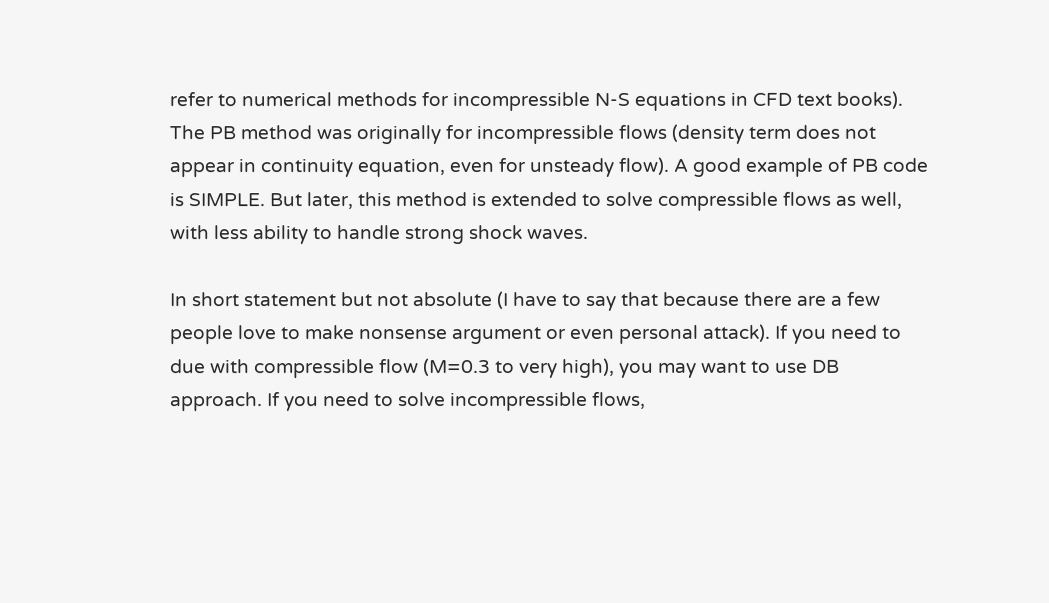refer to numerical methods for incompressible N-S equations in CFD text books). The PB method was originally for incompressible flows (density term does not appear in continuity equation, even for unsteady flow). A good example of PB code is SIMPLE. But later, this method is extended to solve compressible flows as well, with less ability to handle strong shock waves.

In short statement but not absolute (I have to say that because there are a few people love to make nonsense argument or even personal attack). If you need to due with compressible flow (M=0.3 to very high), you may want to use DB approach. If you need to solve incompressible flows,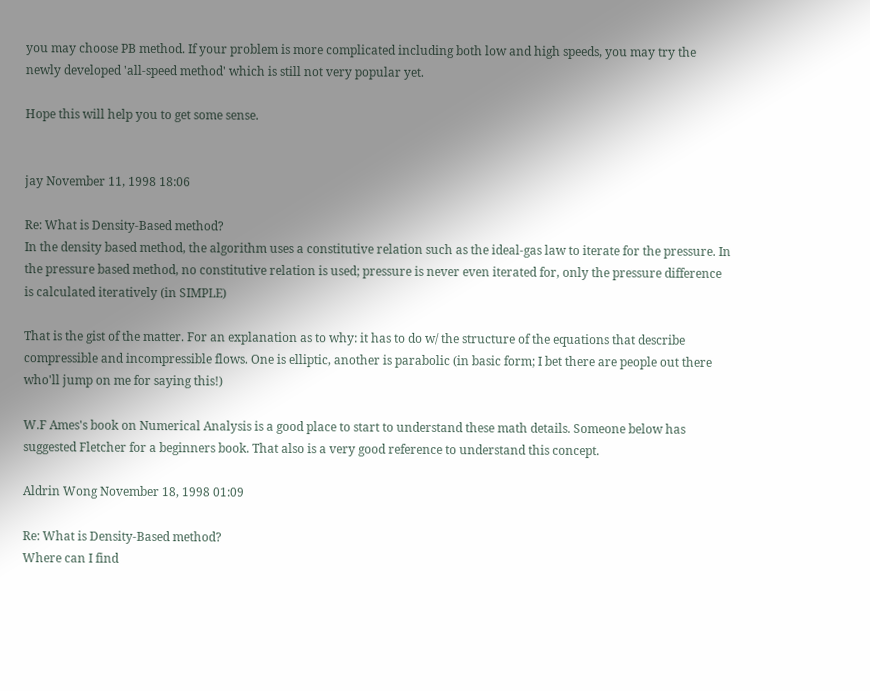you may choose PB method. If your problem is more complicated including both low and high speeds, you may try the newly developed 'all-speed method' which is still not very popular yet.

Hope this will help you to get some sense.


jay November 11, 1998 18:06

Re: What is Density-Based method?
In the density based method, the algorithm uses a constitutive relation such as the ideal-gas law to iterate for the pressure. In the pressure based method, no constitutive relation is used; pressure is never even iterated for, only the pressure difference is calculated iteratively (in SIMPLE)

That is the gist of the matter. For an explanation as to why: it has to do w/ the structure of the equations that describe compressible and incompressible flows. One is elliptic, another is parabolic (in basic form; I bet there are people out there who'll jump on me for saying this!)

W.F Ames's book on Numerical Analysis is a good place to start to understand these math details. Someone below has suggested Fletcher for a beginners book. That also is a very good reference to understand this concept.

Aldrin Wong November 18, 1998 01:09

Re: What is Density-Based method?
Where can I find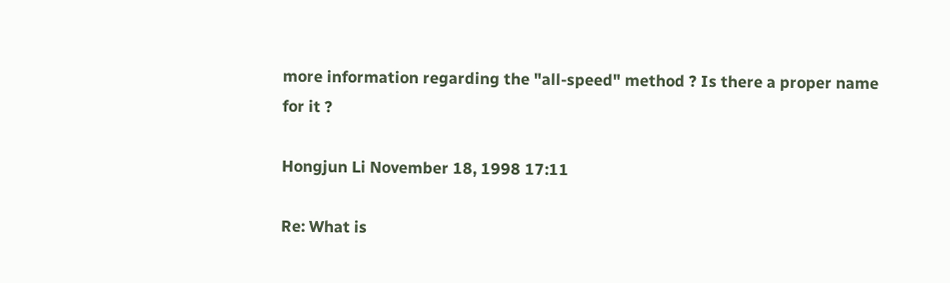more information regarding the "all-speed" method ? Is there a proper name for it ?

Hongjun Li November 18, 1998 17:11

Re: What is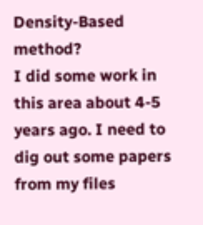Density-Based method?
I did some work in this area about 4-5 years ago. I need to dig out some papers from my files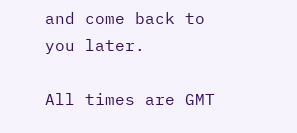and come back to you later.

All times are GMT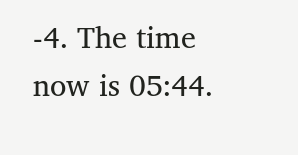-4. The time now is 05:44.